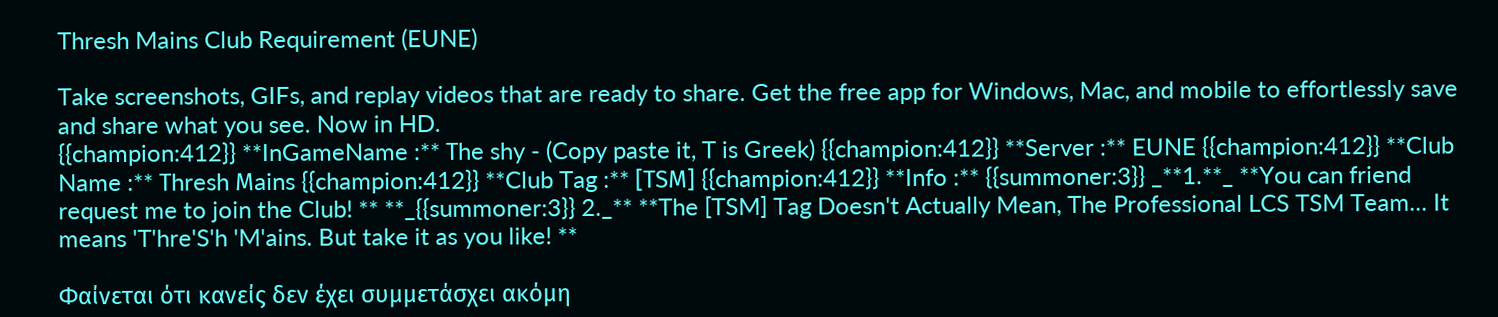Thresh Mains Club Requirement (EUNE)

Take screenshots, GIFs, and replay videos that are ready to share. Get the free app for Windows, Mac, and mobile to effortlessly save and share what you see. Now in HD.
{{champion:412}} **InGameName :** Τhe shy - (Copy paste it, T is Greek) {{champion:412}} **Server :** EUNE {{champion:412}} **Club Name :** Τhresh Μains {{champion:412}} **Club Tag :** [ΤSΜ] {{champion:412}} **Info :** {{summoner:3}} _**1.**_ **You can friend request me to join the Club! ** **_{{summoner:3}} 2._** **The [TSM] Tag Doesn't Actually Mean, The Professional LCS TSM Team... It means 'T'hre'S'h 'M'ains. But take it as you like! **

Φαίνεται ότι κανείς δεν έχει συμμετάσχει ακόμη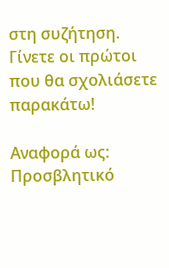στη συζήτηση. Γίνετε οι πρώτοι που θα σχολιάσετε παρακάτω!

Αναφορά ως:
Προσβλητικό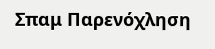Σπαμ Παρενόχληση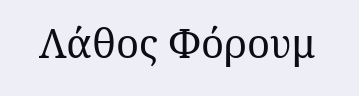Λάθος Φόρουμ